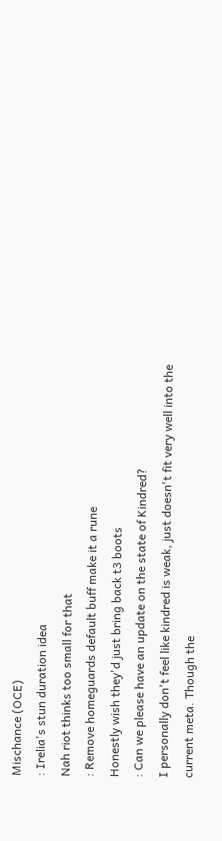Mischance (OCE)
: Irelia's stun duration idea
Nah riot thinks too small for that
: Remove homeguards default buff make it a rune
Honestly wish they'd just bring back t3 boots
: Can we please have an update on the state of Kindred?
I personally don't feel like kindred is weak, just doesn't fit very well into the current meta. Though the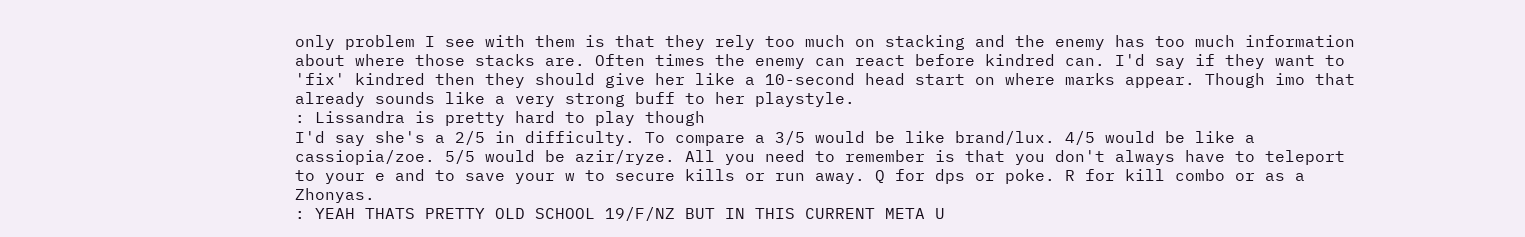only problem I see with them is that they rely too much on stacking and the enemy has too much information about where those stacks are. Often times the enemy can react before kindred can. I'd say if they want to 'fix' kindred then they should give her like a 10-second head start on where marks appear. Though imo that already sounds like a very strong buff to her playstyle.
: Lissandra is pretty hard to play though
I'd say she's a 2/5 in difficulty. To compare a 3/5 would be like brand/lux. 4/5 would be like a cassiopia/zoe. 5/5 would be azir/ryze. All you need to remember is that you don't always have to teleport to your e and to save your w to secure kills or run away. Q for dps or poke. R for kill combo or as a Zhonyas.
: YEAH THATS PRETTY OLD SCHOOL 19/F/NZ BUT IN THIS CURRENT META U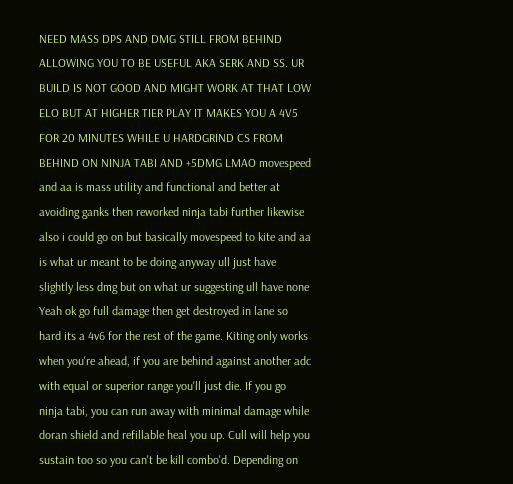NEED MASS DPS AND DMG STILL FROM BEHIND ALLOWING YOU TO BE USEFUL AKA SERK AND SS. UR BUILD IS NOT GOOD AND MIGHT WORK AT THAT LOW ELO BUT AT HIGHER TIER PLAY IT MAKES YOU A 4V5 FOR 20 MINUTES WHILE U HARDGRIND CS FROM BEHIND ON NINJA TABI AND +5DMG LMAO movespeed and aa is mass utility and functional and better at avoiding ganks then reworked ninja tabi further likewise also i could go on but basically movespeed to kite and aa is what ur meant to be doing anyway ull just have slightly less dmg but on what ur suggesting ull have none
Yeah ok go full damage then get destroyed in lane so hard its a 4v6 for the rest of the game. Kiting only works when you're ahead, if you are behind against another adc with equal or superior range you'll just die. If you go ninja tabi, you can run away with minimal damage while doran shield and refillable heal you up. Cull will help you sustain too so you can't be kill combo'd. Depending on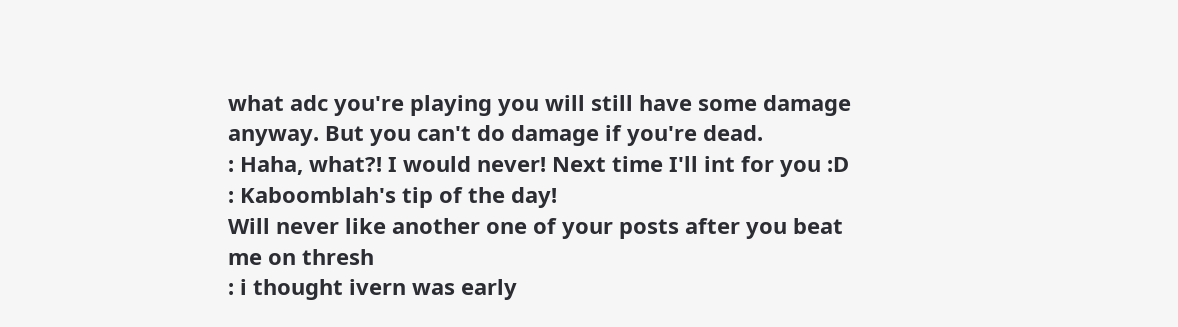what adc you're playing you will still have some damage anyway. But you can't do damage if you're dead.
: Haha, what?! I would never! Next time I'll int for you :D
: Kaboomblah's tip of the day!
Will never like another one of your posts after you beat me on thresh
: i thought ivern was early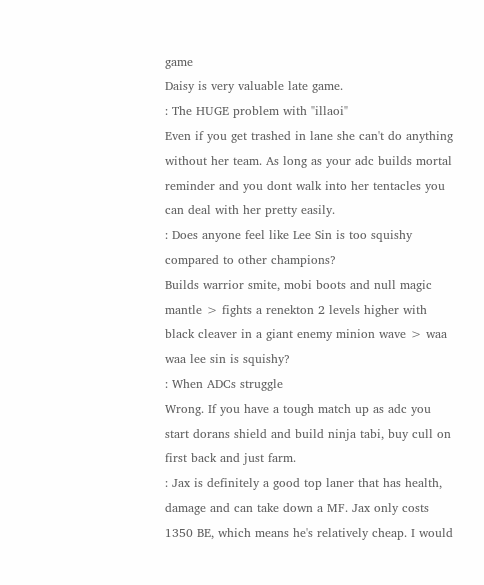game
Daisy is very valuable late game.
: The HUGE problem with "illaoi"
Even if you get trashed in lane she can't do anything without her team. As long as your adc builds mortal reminder and you dont walk into her tentacles you can deal with her pretty easily.
: Does anyone feel like Lee Sin is too squishy compared to other champions?
Builds warrior smite, mobi boots and null magic mantle > fights a renekton 2 levels higher with black cleaver in a giant enemy minion wave > waa waa lee sin is squishy?
: When ADCs struggle
Wrong. If you have a tough match up as adc you start dorans shield and build ninja tabi, buy cull on first back and just farm.
: Jax is definitely a good top laner that has health, damage and can take down a MF. Jax only costs 1350 BE, which means he's relatively cheap. I would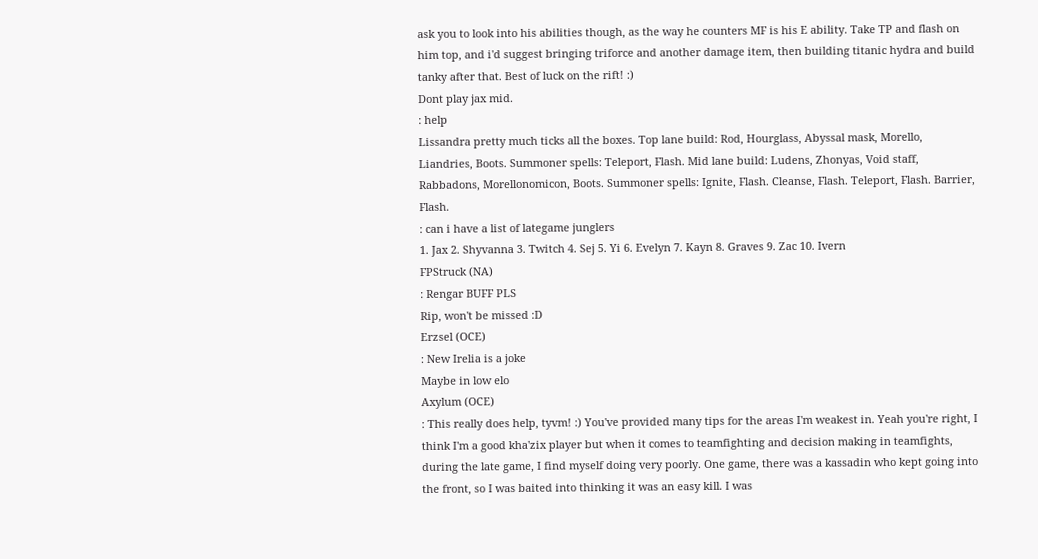ask you to look into his abilities though, as the way he counters MF is his E ability. Take TP and flash on him top, and i'd suggest bringing triforce and another damage item, then building titanic hydra and build tanky after that. Best of luck on the rift! :)
Dont play jax mid.
: help
Lissandra pretty much ticks all the boxes. Top lane build: Rod, Hourglass, Abyssal mask, Morello, Liandries, Boots. Summoner spells: Teleport, Flash. Mid lane build: Ludens, Zhonyas, Void staff, Rabbadons, Morellonomicon, Boots. Summoner spells: Ignite, Flash. Cleanse, Flash. Teleport, Flash. Barrier, Flash.
: can i have a list of lategame junglers
1. Jax 2. Shyvanna 3. Twitch 4. Sej 5. Yi 6. Evelyn 7. Kayn 8. Graves 9. Zac 10. Ivern
FPStruck (NA)
: Rengar BUFF PLS
Rip, won't be missed :D
Erzsel (OCE)
: New Irelia is a joke
Maybe in low elo
Axylum (OCE)
: This really does help, tyvm! :) You've provided many tips for the areas I'm weakest in. Yeah you're right, I think I'm a good kha'zix player but when it comes to teamfighting and decision making in teamfights, during the late game, I find myself doing very poorly. One game, there was a kassadin who kept going into the front, so I was baited into thinking it was an easy kill. I was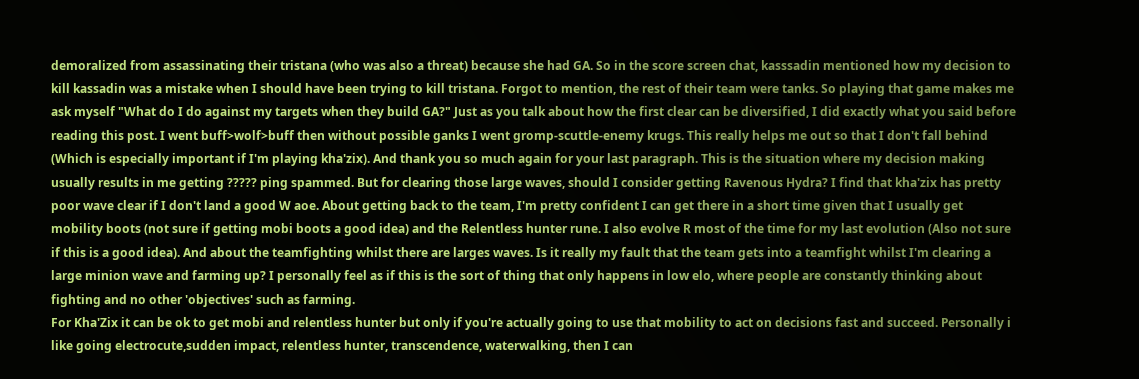demoralized from assassinating their tristana (who was also a threat) because she had GA. So in the score screen chat, kasssadin mentioned how my decision to kill kassadin was a mistake when I should have been trying to kill tristana. Forgot to mention, the rest of their team were tanks. So playing that game makes me ask myself "What do I do against my targets when they build GA?" Just as you talk about how the first clear can be diversified, I did exactly what you said before reading this post. I went buff>wolf>buff then without possible ganks I went gromp-scuttle-enemy krugs. This really helps me out so that I don't fall behind (Which is especially important if I'm playing kha'zix). And thank you so much again for your last paragraph. This is the situation where my decision making usually results in me getting ????? ping spammed. But for clearing those large waves, should I consider getting Ravenous Hydra? I find that kha'zix has pretty poor wave clear if I don't land a good W aoe. About getting back to the team, I'm pretty confident I can get there in a short time given that I usually get mobility boots (not sure if getting mobi boots a good idea) and the Relentless hunter rune. I also evolve R most of the time for my last evolution (Also not sure if this is a good idea). And about the teamfighting whilst there are larges waves. Is it really my fault that the team gets into a teamfight whilst I'm clearing a large minion wave and farming up? I personally feel as if this is the sort of thing that only happens in low elo, where people are constantly thinking about fighting and no other 'objectives' such as farming.
For Kha'Zix it can be ok to get mobi and relentless hunter but only if you're actually going to use that mobility to act on decisions fast and succeed. Personally i like going electrocute,sudden impact, relentless hunter, transcendence, waterwalking, then I can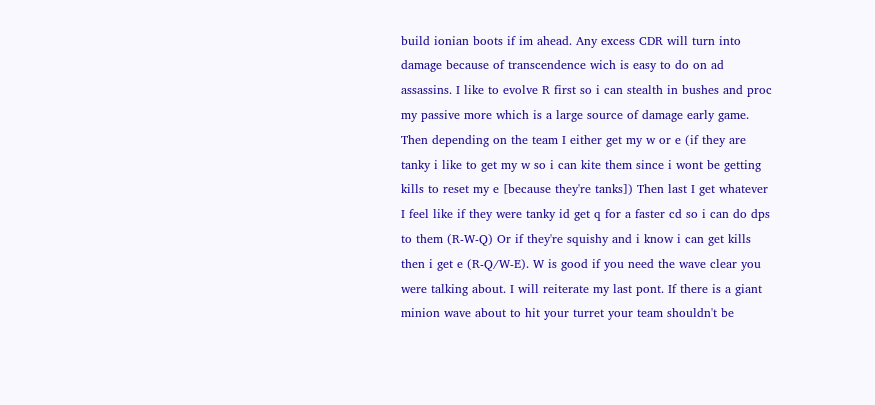build ionian boots if im ahead. Any excess CDR will turn into damage because of transcendence wich is easy to do on ad assassins. I like to evolve R first so i can stealth in bushes and proc my passive more which is a large source of damage early game. Then depending on the team I either get my w or e (if they are tanky i like to get my w so i can kite them since i wont be getting kills to reset my e [because they're tanks]) Then last I get whatever I feel like if they were tanky id get q for a faster cd so i can do dps to them (R-W-Q) Or if they're squishy and i know i can get kills then i get e (R-Q/W-E). W is good if you need the wave clear you were talking about. I will reiterate my last pont. If there is a giant minion wave about to hit your turret your team shouldn't be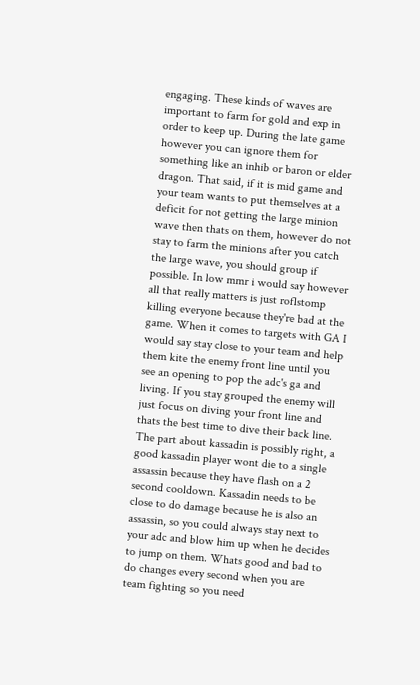engaging. These kinds of waves are important to farm for gold and exp in order to keep up. During the late game however you can ignore them for something like an inhib or baron or elder dragon. That said, if it is mid game and your team wants to put themselves at a deficit for not getting the large minion wave then thats on them, however do not stay to farm the minions after you catch the large wave, you should group if possible. In low mmr i would say however all that really matters is just roflstomp killing everyone because they're bad at the game. When it comes to targets with GA I would say stay close to your team and help them kite the enemy front line until you see an opening to pop the adc's ga and living. If you stay grouped the enemy will just focus on diving your front line and thats the best time to dive their back line. The part about kassadin is possibly right, a good kassadin player wont die to a single assassin because they have flash on a 2 second cooldown. Kassadin needs to be close to do damage because he is also an assassin, so you could always stay next to your adc and blow him up when he decides to jump on them. Whats good and bad to do changes every second when you are team fighting so you need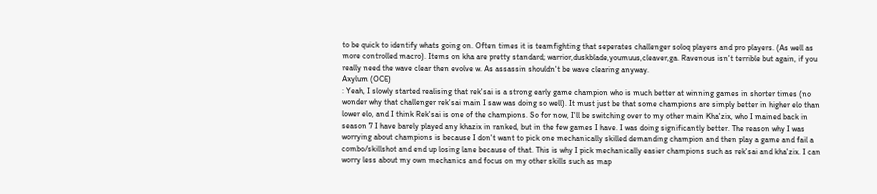to be quick to identify whats going on. Often times it is teamfighting that seperates challenger soloq players and pro players. (As well as more controlled macro). Items on kha are pretty standard; warrior,duskblade,youmuus,cleaver,ga. Ravenous isn't terrible but again, if you really need the wave clear then evolve w. As assassin shouldn't be wave clearing anyway.
Axylum (OCE)
: Yeah, I slowly started realising that rek'sai is a strong early game champion who is much better at winning games in shorter times (no wonder why that challenger rek'sai main I saw was doing so well). It must just be that some champions are simply better in higher elo than lower elo, and I think Rek'sai is one of the champions. So for now, I'll be switching over to my other main Kha'zix, who I mained back in season 7 I have barely played any khazix in ranked, but in the few games I have. I was doing significantly better. The reason why I was worrying about champions is because I don't want to pick one mechanically skilled demanding champion and then play a game and fail a combo/skillshot and end up losing lane because of that. This is why I pick mechanically easier champions such as rek'sai and kha'zix. I can worry less about my own mechanics and focus on my other skills such as map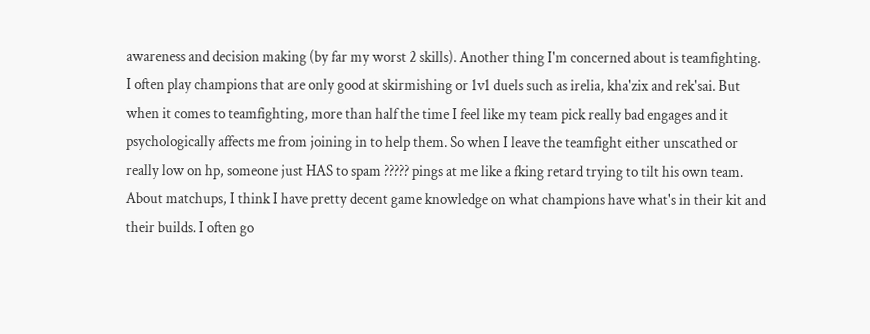awareness and decision making (by far my worst 2 skills). Another thing I'm concerned about is teamfighting. I often play champions that are only good at skirmishing or 1v1 duels such as irelia, kha'zix and rek'sai. But when it comes to teamfighting, more than half the time I feel like my team pick really bad engages and it psychologically affects me from joining in to help them. So when I leave the teamfight either unscathed or really low on hp, someone just HAS to spam ????? pings at me like a fking retard trying to tilt his own team. About matchups, I think I have pretty decent game knowledge on what champions have what's in their kit and their builds. I often go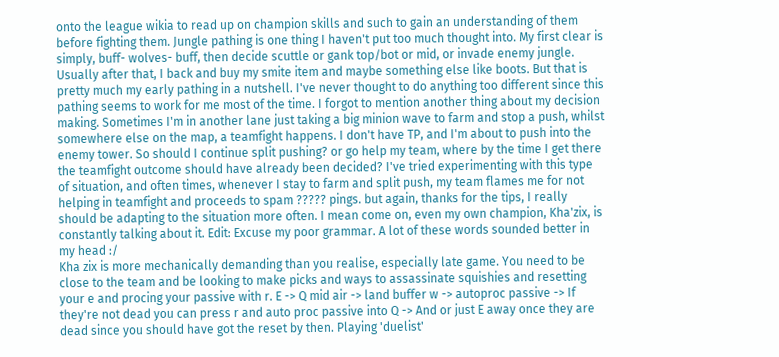onto the league wikia to read up on champion skills and such to gain an understanding of them before fighting them. Jungle pathing is one thing I haven't put too much thought into. My first clear is simply, buff- wolves- buff, then decide scuttle or gank top/bot or mid, or invade enemy jungle. Usually after that, I back and buy my smite item and maybe something else like boots. But that is pretty much my early pathing in a nutshell. I've never thought to do anything too different since this pathing seems to work for me most of the time. I forgot to mention another thing about my decision making. Sometimes I'm in another lane just taking a big minion wave to farm and stop a push, whilst somewhere else on the map, a teamfight happens. I don't have TP, and I'm about to push into the enemy tower. So should I continue split pushing? or go help my team, where by the time I get there the teamfight outcome should have already been decided? I've tried experimenting with this type of situation, and often times, whenever I stay to farm and split push, my team flames me for not helping in teamfight and proceeds to spam ????? pings. but again, thanks for the tips, I really should be adapting to the situation more often. I mean come on, even my own champion, Kha'zix, is constantly talking about it. Edit: Excuse my poor grammar. A lot of these words sounded better in my head :/
Kha zix is more mechanically demanding than you realise, especially late game. You need to be close to the team and be looking to make picks and ways to assassinate squishies and resetting your e and procing your passive with r. E -> Q mid air -> land buffer w -> autoproc passive -> If they're not dead you can press r and auto proc passive into Q -> And or just E away once they are dead since you should have got the reset by then. Playing 'duelist'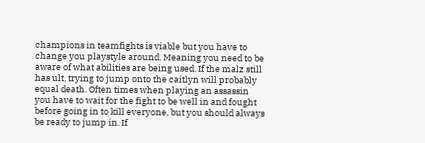champions in teamfights is viable but you have to change you playstyle around. Meaning you need to be aware of what abilities are being used. If the malz still has ult, trying to jump onto the caitlyn will probably equal death. Often times when playing an assassin you have to wait for the fight to be well in and fought before going in to kill everyone, but you should always be ready to jump in. If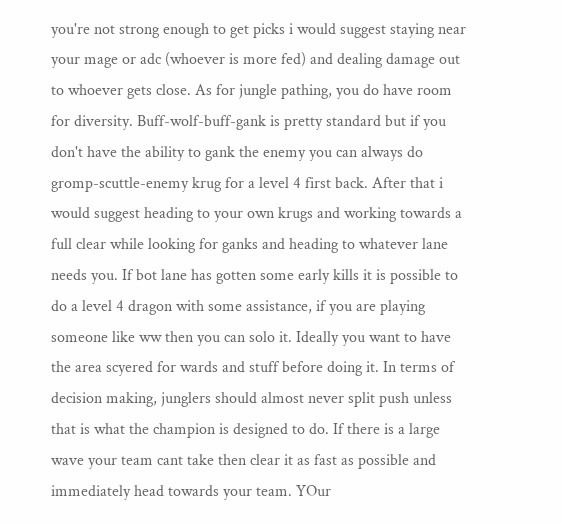you're not strong enough to get picks i would suggest staying near your mage or adc (whoever is more fed) and dealing damage out to whoever gets close. As for jungle pathing, you do have room for diversity. Buff-wolf-buff-gank is pretty standard but if you don't have the ability to gank the enemy you can always do gromp-scuttle-enemy krug for a level 4 first back. After that i would suggest heading to your own krugs and working towards a full clear while looking for ganks and heading to whatever lane needs you. If bot lane has gotten some early kills it is possible to do a level 4 dragon with some assistance, if you are playing someone like ww then you can solo it. Ideally you want to have the area scyered for wards and stuff before doing it. In terms of decision making, junglers should almost never split push unless that is what the champion is designed to do. If there is a large wave your team cant take then clear it as fast as possible and immediately head towards your team. YOur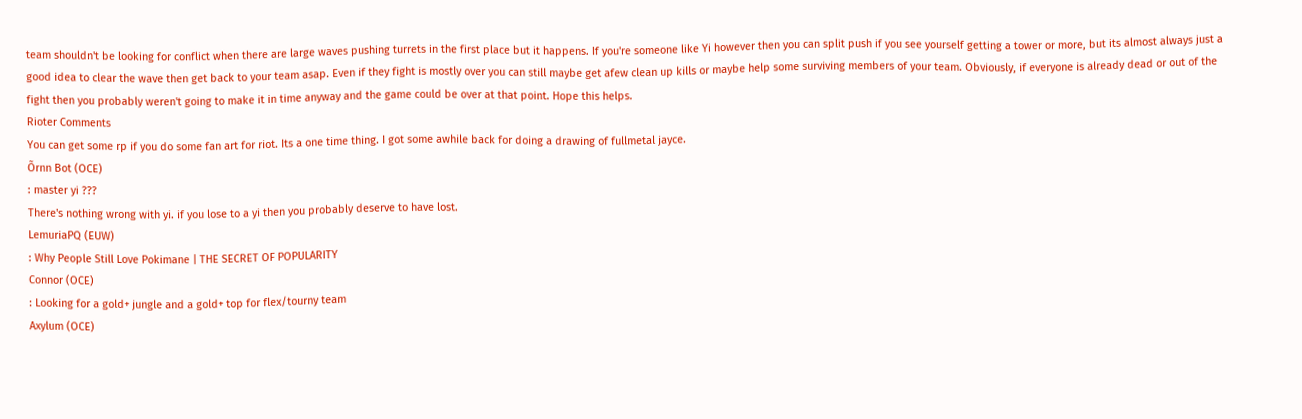team shouldn't be looking for conflict when there are large waves pushing turrets in the first place but it happens. If you're someone like Yi however then you can split push if you see yourself getting a tower or more, but its almost always just a good idea to clear the wave then get back to your team asap. Even if they fight is mostly over you can still maybe get afew clean up kills or maybe help some surviving members of your team. Obviously, if everyone is already dead or out of the fight then you probably weren't going to make it in time anyway and the game could be over at that point. Hope this helps.
Rioter Comments
You can get some rp if you do some fan art for riot. Its a one time thing. I got some awhile back for doing a drawing of fullmetal jayce.
Õrnn Bot (OCE)
: master yi ???
There's nothing wrong with yi. if you lose to a yi then you probably deserve to have lost.
LemuriaPQ (EUW)
: Why People Still Love Pokimane | THE SECRET OF POPULARITY
Connor (OCE)
: Looking for a gold+ jungle and a gold+ top for flex/tourny team
Axylum (OCE)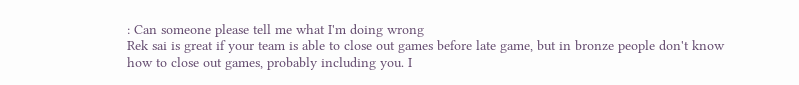: Can someone please tell me what I'm doing wrong
Rek sai is great if your team is able to close out games before late game, but in bronze people don't know how to close out games, probably including you. I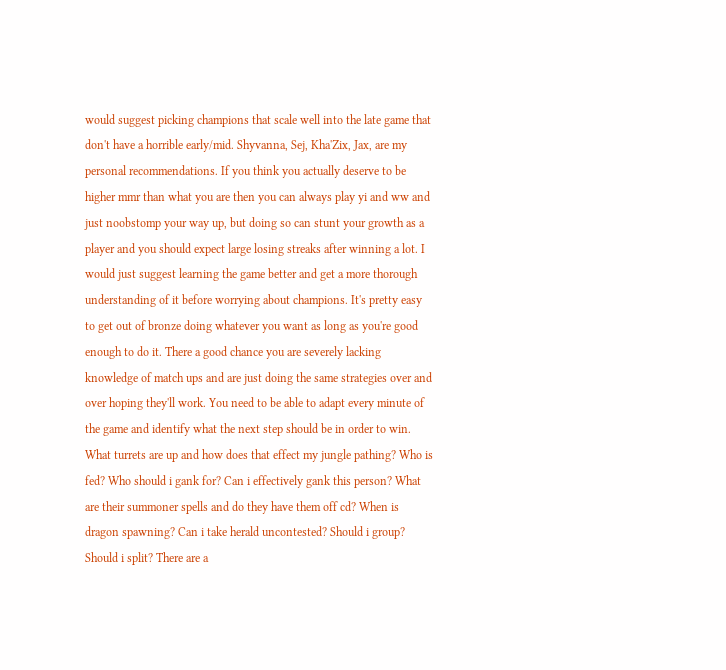would suggest picking champions that scale well into the late game that don't have a horrible early/mid. Shyvanna, Sej, Kha'Zix, Jax, are my personal recommendations. If you think you actually deserve to be higher mmr than what you are then you can always play yi and ww and just noobstomp your way up, but doing so can stunt your growth as a player and you should expect large losing streaks after winning a lot. I would just suggest learning the game better and get a more thorough understanding of it before worrying about champions. It's pretty easy to get out of bronze doing whatever you want as long as you're good enough to do it. There a good chance you are severely lacking knowledge of match ups and are just doing the same strategies over and over hoping they'll work. You need to be able to adapt every minute of the game and identify what the next step should be in order to win. What turrets are up and how does that effect my jungle pathing? Who is fed? Who should i gank for? Can i effectively gank this person? What are their summoner spells and do they have them off cd? When is dragon spawning? Can i take herald uncontested? Should i group? Should i split? There are a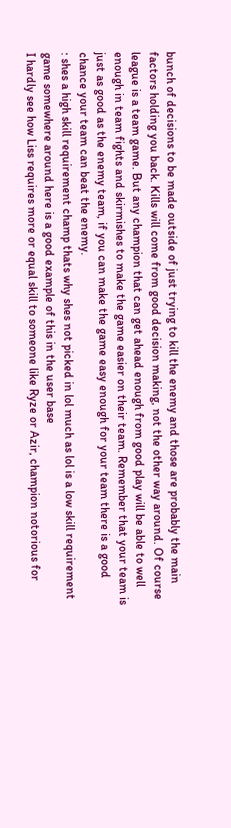bunch of decisions to be made outside of just trying to kill the enemy and those are probably the main factors holding you back. Kills will come from good decision making, not the other way around. Of course league is a team game. But any champion that can get ahead enough from good play will be able to well enough in team fights and skirmishes to make the game easier on their team. Remember that your team is just as good as the enemy team, if you can make the game easy enough for your team there is a good chance your team can beat the enemy.
: shes a high skill requirement champ thats why shes not picked in lol much as lol is a low skill requirement game somewhere around here is a good example of this in the user base
I hardly see how Liss requires more or equal skill to someone like Ryze or Azir, champion notorious for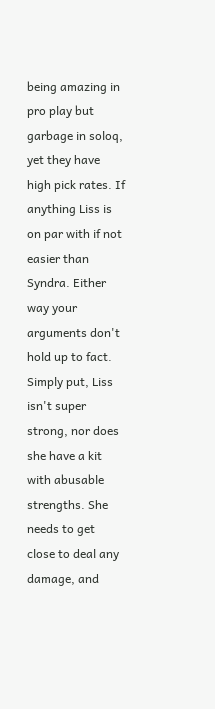being amazing in pro play but garbage in soloq, yet they have high pick rates. If anything Liss is on par with if not easier than Syndra. Either way your arguments don't hold up to fact. Simply put, Liss isn't super strong, nor does she have a kit with abusable strengths. She needs to get close to deal any damage, and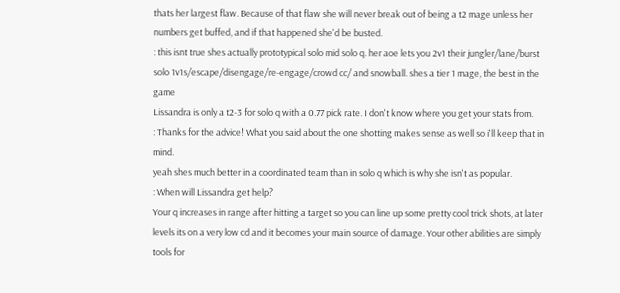thats her largest flaw. Because of that flaw she will never break out of being a t2 mage unless her numbers get buffed, and if that happened she'd be busted.
: this isnt true shes actually prototypical solo mid solo q. her aoe lets you 2v1 their jungler/lane/burst solo 1v1s/escape/disengage/re-engage/crowd cc/ and snowball. shes a tier 1 mage, the best in the game
Lissandra is only a t2-3 for solo q with a 0.77 pick rate. I don't know where you get your stats from.
: Thanks for the advice! What you said about the one shotting makes sense as well so i'll keep that in mind.
yeah shes much better in a coordinated team than in solo q which is why she isn't as popular.
: When will Lissandra get help?
Your q increases in range after hitting a target so you can line up some pretty cool trick shots, at later levels its on a very low cd and it becomes your main source of damage. Your other abilities are simply tools for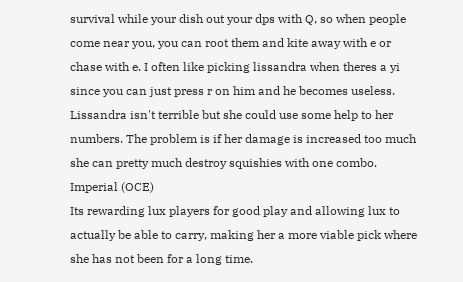survival while your dish out your dps with Q, so when people come near you, you can root them and kite away with e or chase with e. I often like picking lissandra when theres a yi since you can just press r on him and he becomes useless. Lissandra isn't terrible but she could use some help to her numbers. The problem is if her damage is increased too much she can pretty much destroy squishies with one combo.
Imperial (OCE)
Its rewarding lux players for good play and allowing lux to actually be able to carry, making her a more viable pick where she has not been for a long time.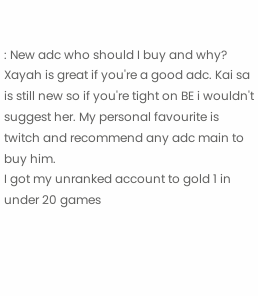: New adc who should I buy and why?
Xayah is great if you're a good adc. Kai sa is still new so if you're tight on BE i wouldn't suggest her. My personal favourite is twitch and recommend any adc main to buy him.
I got my unranked account to gold 1 in under 20 games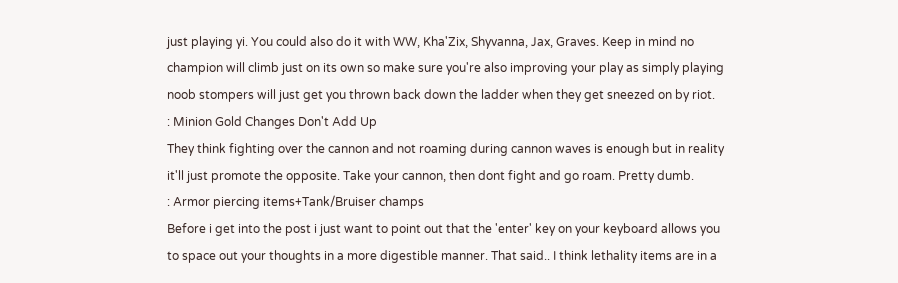just playing yi. You could also do it with WW, Kha'Zix, Shyvanna, Jax, Graves. Keep in mind no champion will climb just on its own so make sure you're also improving your play as simply playing noob stompers will just get you thrown back down the ladder when they get sneezed on by riot.
: Minion Gold Changes Don't Add Up
They think fighting over the cannon and not roaming during cannon waves is enough but in reality it'll just promote the opposite. Take your cannon, then dont fight and go roam. Pretty dumb.
: Armor piercing items+Tank/Bruiser champs
Before i get into the post i just want to point out that the 'enter' key on your keyboard allows you to space out your thoughts in a more digestible manner. That said.. I think lethality items are in a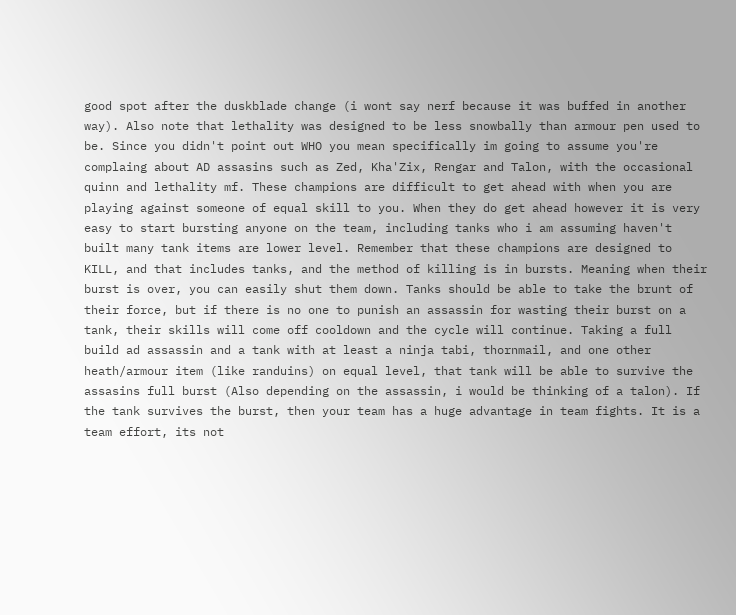good spot after the duskblade change (i wont say nerf because it was buffed in another way). Also note that lethality was designed to be less snowbally than armour pen used to be. Since you didn't point out WHO you mean specifically im going to assume you're complaing about AD assasins such as Zed, Kha'Zix, Rengar and Talon, with the occasional quinn and lethality mf. These champions are difficult to get ahead with when you are playing against someone of equal skill to you. When they do get ahead however it is very easy to start bursting anyone on the team, including tanks who i am assuming haven't built many tank items are lower level. Remember that these champions are designed to KILL, and that includes tanks, and the method of killing is in bursts. Meaning when their burst is over, you can easily shut them down. Tanks should be able to take the brunt of their force, but if there is no one to punish an assassin for wasting their burst on a tank, their skills will come off cooldown and the cycle will continue. Taking a full build ad assassin and a tank with at least a ninja tabi, thornmail, and one other heath/armour item (like randuins) on equal level, that tank will be able to survive the assasins full burst (Also depending on the assassin, i would be thinking of a talon). If the tank survives the burst, then your team has a huge advantage in team fights. It is a team effort, its not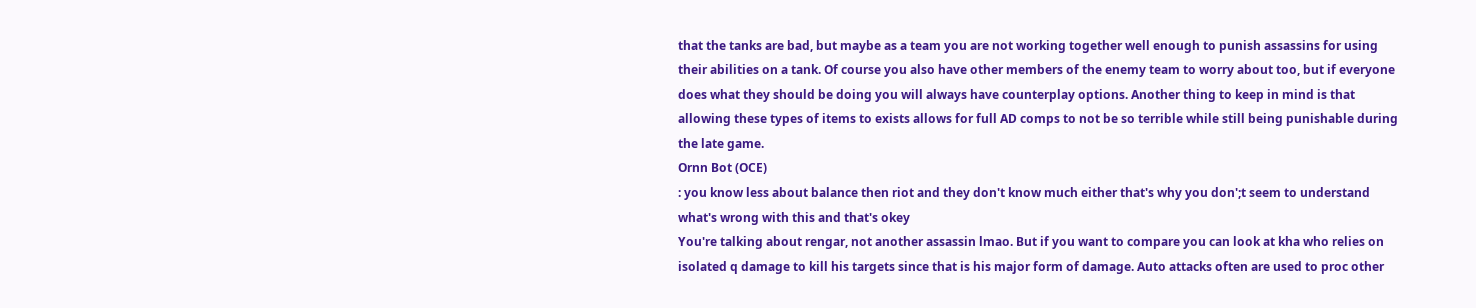that the tanks are bad, but maybe as a team you are not working together well enough to punish assassins for using their abilities on a tank. Of course you also have other members of the enemy team to worry about too, but if everyone does what they should be doing you will always have counterplay options. Another thing to keep in mind is that allowing these types of items to exists allows for full AD comps to not be so terrible while still being punishable during the late game.
Ornn Bot (OCE)
: you know less about balance then riot and they don't know much either that's why you don';t seem to understand what's wrong with this and that's okey
You're talking about rengar, not another assassin lmao. But if you want to compare you can look at kha who relies on isolated q damage to kill his targets since that is his major form of damage. Auto attacks often are used to proc other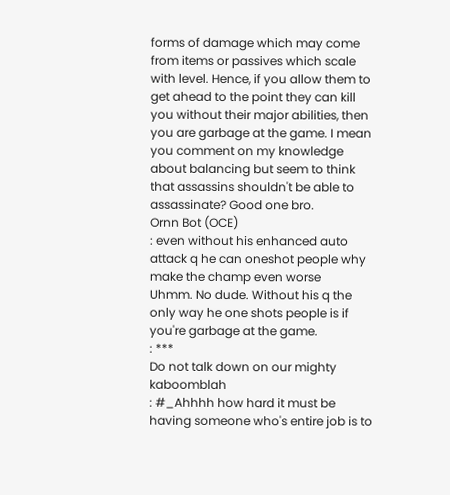forms of damage which may come from items or passives which scale with level. Hence, if you allow them to get ahead to the point they can kill you without their major abilities, then you are garbage at the game. I mean you comment on my knowledge about balancing but seem to think that assassins shouldn't be able to assassinate? Good one bro.
Ornn Bot (OCE)
: even without his enhanced auto attack q he can oneshot people why make the champ even worse
Uhmm. No dude. Without his q the only way he one shots people is if you're garbage at the game.
: ***
Do not talk down on our mighty kaboomblah
: #_Ahhhh how hard it must be having someone who's entire job is to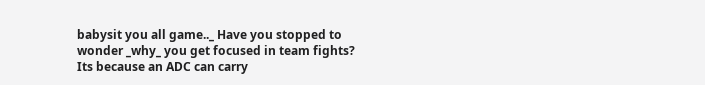babysit you all game.._ Have you stopped to wonder _why_ you get focused in team fights? Its because an ADC can carry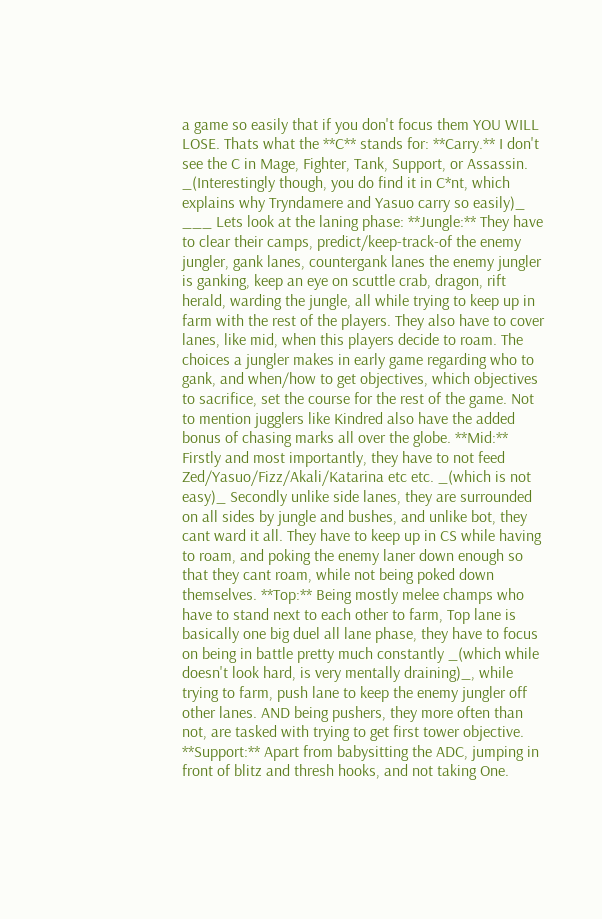a game so easily that if you don't focus them YOU WILL LOSE. Thats what the **C** stands for: **Carry.** I don't see the C in Mage, Fighter, Tank, Support, or Assassin. _(Interestingly though, you do find it in C*nt, which explains why Tryndamere and Yasuo carry so easily)_ ___ Lets look at the laning phase: **Jungle:** They have to clear their camps, predict/keep-track-of the enemy jungler, gank lanes, countergank lanes the enemy jungler is ganking, keep an eye on scuttle crab, dragon, rift herald, warding the jungle, all while trying to keep up in farm with the rest of the players. They also have to cover lanes, like mid, when this players decide to roam. The choices a jungler makes in early game regarding who to gank, and when/how to get objectives, which objectives to sacrifice, set the course for the rest of the game. Not to mention jugglers like Kindred also have the added bonus of chasing marks all over the globe. **Mid:** Firstly and most importantly, they have to not feed Zed/Yasuo/Fizz/Akali/Katarina etc etc. _(which is not easy)_ Secondly unlike side lanes, they are surrounded on all sides by jungle and bushes, and unlike bot, they cant ward it all. They have to keep up in CS while having to roam, and poking the enemy laner down enough so that they cant roam, while not being poked down themselves. **Top:** Being mostly melee champs who have to stand next to each other to farm, Top lane is basically one big duel all lane phase, they have to focus on being in battle pretty much constantly _(which while doesn't look hard, is very mentally draining)_, while trying to farm, push lane to keep the enemy jungler off other lanes. AND being pushers, they more often than not, are tasked with trying to get first tower objective. **Support:** Apart from babysitting the ADC, jumping in front of blitz and thresh hooks, and not taking One.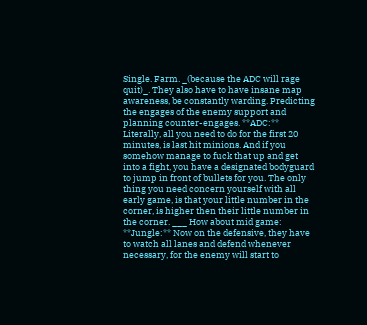Single. Farm. _(because the ADC will rage quit)_. They also have to have insane map awareness, be constantly warding. Predicting the engages of the enemy support and planning counter-engages. **ADC:** Literally, all you need to do for the first 20 minutes, is last hit minions. And if you somehow manage to fuck that up and get into a fight, you have a designated bodyguard to jump in front of bullets for you. The only thing you need concern yourself with all early game, is that your little number in the corner, is higher then their little number in the corner. ___ How about mid game: **Jungle:** Now on the defensive, they have to watch all lanes and defend whenever necessary, for the enemy will start to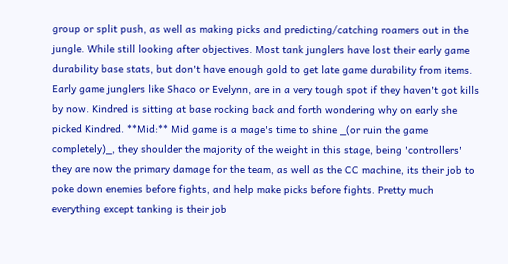group or split push, as well as making picks and predicting/catching roamers out in the jungle. While still looking after objectives. Most tank junglers have lost their early game durability base stats, but don't have enough gold to get late game durability from items. Early game junglers like Shaco or Evelynn, are in a very tough spot if they haven't got kills by now. Kindred is sitting at base rocking back and forth wondering why on early she picked Kindred. **Mid:** Mid game is a mage's time to shine _(or ruin the game completely)_, they shoulder the majority of the weight in this stage, being 'controllers' they are now the primary damage for the team, as well as the CC machine, its their job to poke down enemies before fights, and help make picks before fights. Pretty much everything except tanking is their job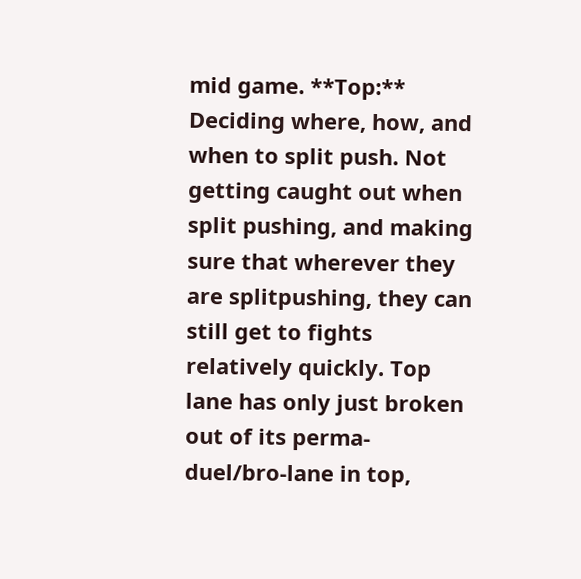mid game. **Top:** Deciding where, how, and when to split push. Not getting caught out when split pushing, and making sure that wherever they are splitpushing, they can still get to fights relatively quickly. Top lane has only just broken out of its perma-duel/bro-lane in top,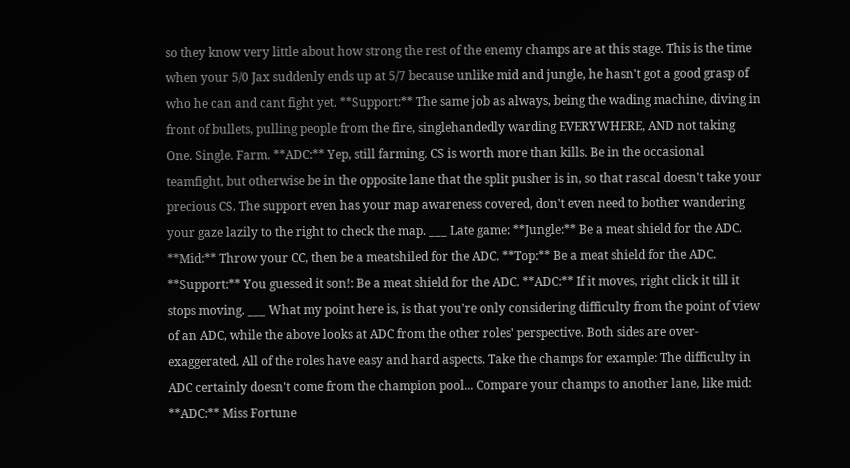so they know very little about how strong the rest of the enemy champs are at this stage. This is the time when your 5/0 Jax suddenly ends up at 5/7 because unlike mid and jungle, he hasn't got a good grasp of who he can and cant fight yet. **Support:** The same job as always, being the wading machine, diving in front of bullets, pulling people from the fire, singlehandedly warding EVERYWHERE, AND not taking One. Single. Farm. **ADC:** Yep, still farming. CS is worth more than kills. Be in the occasional teamfight, but otherwise be in the opposite lane that the split pusher is in, so that rascal doesn't take your precious CS. The support even has your map awareness covered, don't even need to bother wandering your gaze lazily to the right to check the map. ___ Late game: **Jungle:** Be a meat shield for the ADC. **Mid:** Throw your CC, then be a meatshiled for the ADC. **Top:** Be a meat shield for the ADC. **Support:** You guessed it son!: Be a meat shield for the ADC. **ADC:** If it moves, right click it till it stops moving. ___ What my point here is, is that you're only considering difficulty from the point of view of an ADC, while the above looks at ADC from the other roles' perspective. Both sides are over-exaggerated. All of the roles have easy and hard aspects. Take the champs for example: The difficulty in ADC certainly doesn't come from the champion pool... Compare your champs to another lane, like mid: **ADC:** Miss Fortune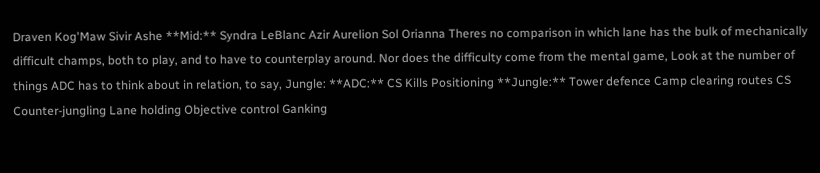Draven Kog'Maw Sivir Ashe **Mid:** Syndra LeBlanc Azir Aurelion Sol Orianna Theres no comparison in which lane has the bulk of mechanically difficult champs, both to play, and to have to counterplay around. Nor does the difficulty come from the mental game, Look at the number of things ADC has to think about in relation, to say, Jungle: **ADC:** CS Kills Positioning **Jungle:** Tower defence Camp clearing routes CS Counter-jungling Lane holding Objective control Ganking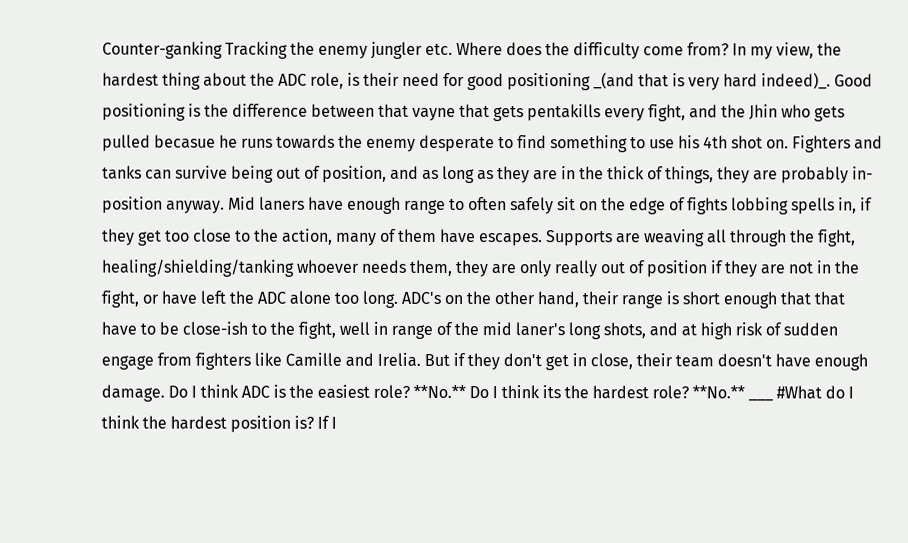Counter-ganking Tracking the enemy jungler etc. Where does the difficulty come from? In my view, the hardest thing about the ADC role, is their need for good positioning _(and that is very hard indeed)_. Good positioning is the difference between that vayne that gets pentakills every fight, and the Jhin who gets pulled becasue he runs towards the enemy desperate to find something to use his 4th shot on. Fighters and tanks can survive being out of position, and as long as they are in the thick of things, they are probably in-position anyway. Mid laners have enough range to often safely sit on the edge of fights lobbing spells in, if they get too close to the action, many of them have escapes. Supports are weaving all through the fight, healing/shielding/tanking whoever needs them, they are only really out of position if they are not in the fight, or have left the ADC alone too long. ADC's on the other hand, their range is short enough that that have to be close-ish to the fight, well in range of the mid laner's long shots, and at high risk of sudden engage from fighters like Camille and Irelia. But if they don't get in close, their team doesn't have enough damage. Do I think ADC is the easiest role? **No.** Do I think its the hardest role? **No.** ___ #What do I think the hardest position is? If I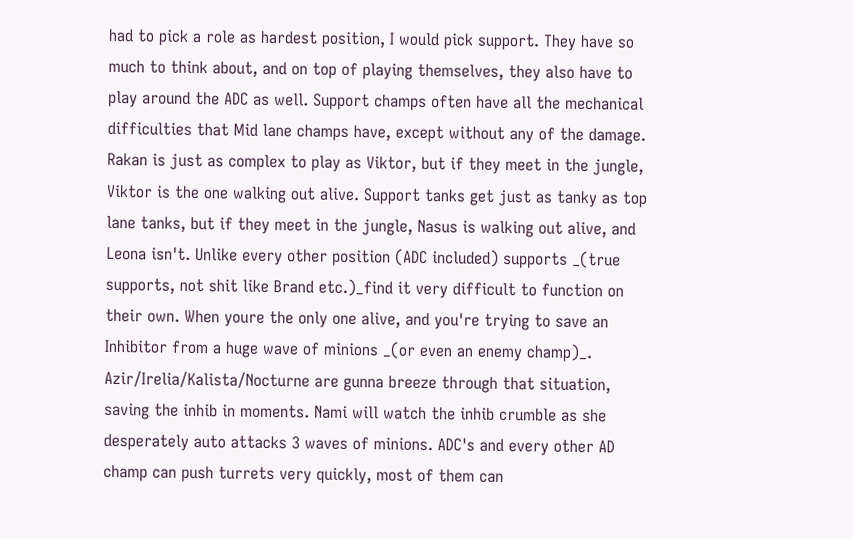had to pick a role as hardest position, I would pick support. They have so much to think about, and on top of playing themselves, they also have to play around the ADC as well. Support champs often have all the mechanical difficulties that Mid lane champs have, except without any of the damage. Rakan is just as complex to play as Viktor, but if they meet in the jungle, Viktor is the one walking out alive. Support tanks get just as tanky as top lane tanks, but if they meet in the jungle, Nasus is walking out alive, and Leona isn't. Unlike every other position (ADC included) supports _(true supports, not shit like Brand etc.)_find it very difficult to function on their own. When youre the only one alive, and you're trying to save an Inhibitor from a huge wave of minions _(or even an enemy champ)_. Azir/Irelia/Kalista/Nocturne are gunna breeze through that situation, saving the inhib in moments. Nami will watch the inhib crumble as she desperately auto attacks 3 waves of minions. ADC's and every other AD champ can push turrets very quickly, most of them can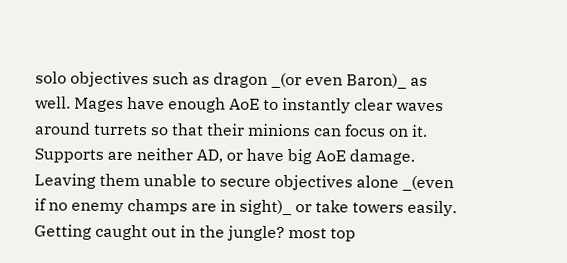solo objectives such as dragon _(or even Baron)_ as well. Mages have enough AoE to instantly clear waves around turrets so that their minions can focus on it. Supports are neither AD, or have big AoE damage. Leaving them unable to secure objectives alone _(even if no enemy champs are in sight)_ or take towers easily. Getting caught out in the jungle? most top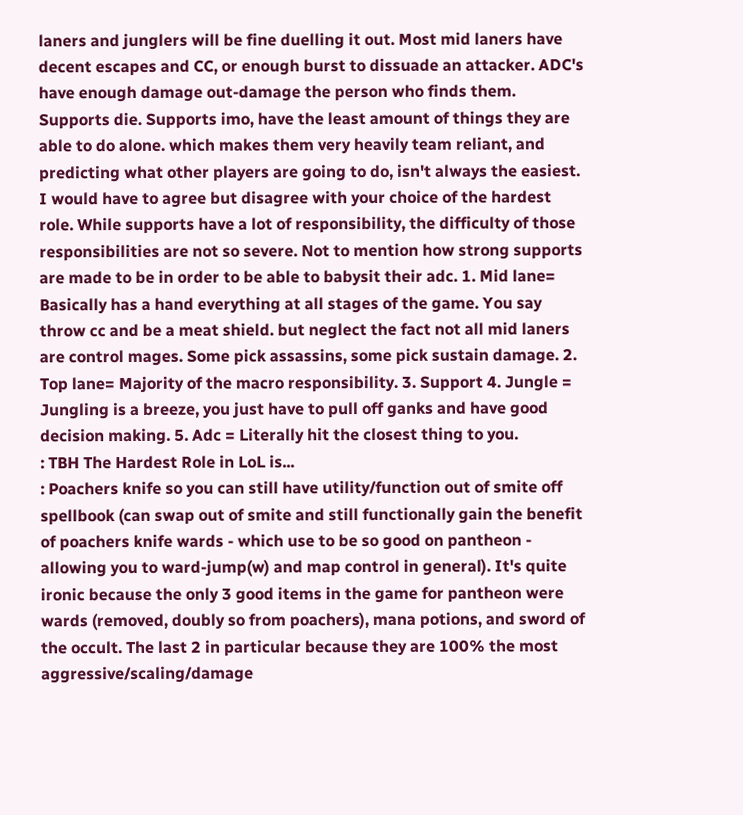laners and junglers will be fine duelling it out. Most mid laners have decent escapes and CC, or enough burst to dissuade an attacker. ADC's have enough damage out-damage the person who finds them. Supports die. Supports imo, have the least amount of things they are able to do alone. which makes them very heavily team reliant, and predicting what other players are going to do, isn't always the easiest.
I would have to agree but disagree with your choice of the hardest role. While supports have a lot of responsibility, the difficulty of those responsibilities are not so severe. Not to mention how strong supports are made to be in order to be able to babysit their adc. 1. Mid lane= Basically has a hand everything at all stages of the game. You say throw cc and be a meat shield. but neglect the fact not all mid laners are control mages. Some pick assassins, some pick sustain damage. 2. Top lane= Majority of the macro responsibility. 3. Support 4. Jungle = Jungling is a breeze, you just have to pull off ganks and have good decision making. 5. Adc = Literally hit the closest thing to you.
: TBH The Hardest Role in LoL is...
: Poachers knife so you can still have utility/function out of smite off spellbook (can swap out of smite and still functionally gain the benefit of poachers knife wards - which use to be so good on pantheon - allowing you to ward-jump(w) and map control in general). It's quite ironic because the only 3 good items in the game for pantheon were wards (removed, doubly so from poachers), mana potions, and sword of the occult. The last 2 in particular because they are 100% the most aggressive/scaling/damage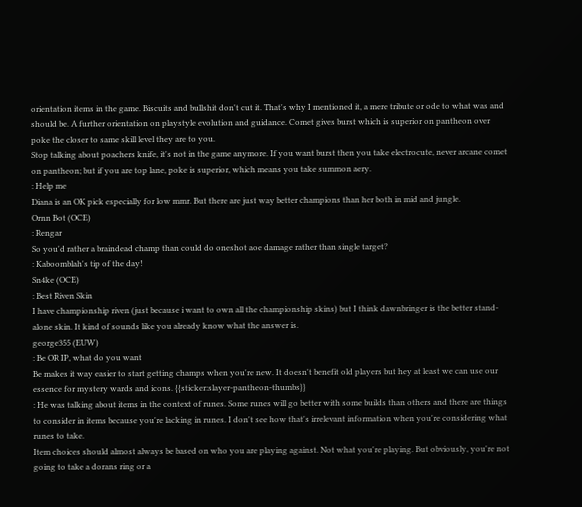orientation items in the game. Biscuits and bullshit don't cut it. That's why I mentioned it, a mere tribute or ode to what was and should be. A further orientation on playstyle evolution and guidance. Comet gives burst which is superior on pantheon over poke the closer to same skill level they are to you.
Stop talking about poachers knife, it's not in the game anymore. If you want burst then you take electrocute, never arcane comet on pantheon; but if you are top lane, poke is superior, which means you take summon aery.
: Help me
Diana is an OK pick especially for low mmr. But there are just way better champions than her both in mid and jungle.
Ornn Bot (OCE)
: Rengar
So you'd rather a braindead champ than could do oneshot aoe damage rather than single target?
: Kaboomblah's tip of the day!
Sn4ke (OCE)
: Best Riven Skin
I have championship riven (just because i want to own all the championship skins) but I think dawnbringer is the better stand-alone skin. It kind of sounds like you already know what the answer is.
george355 (EUW)
: Be OR IP, what do you want
Be makes it way easier to start getting champs when you're new. It doesn't benefit old players but hey at least we can use our essence for mystery wards and icons. {{sticker:slayer-pantheon-thumbs}}
: He was talking about items in the context of runes. Some runes will go better with some builds than others and there are things to consider in items because you're lacking in runes. I don't see how that's irrelevant information when you're considering what runes to take.
Item choices should almost always be based on who you are playing against. Not what you're playing. But obviously, you're not going to take a dorans ring or a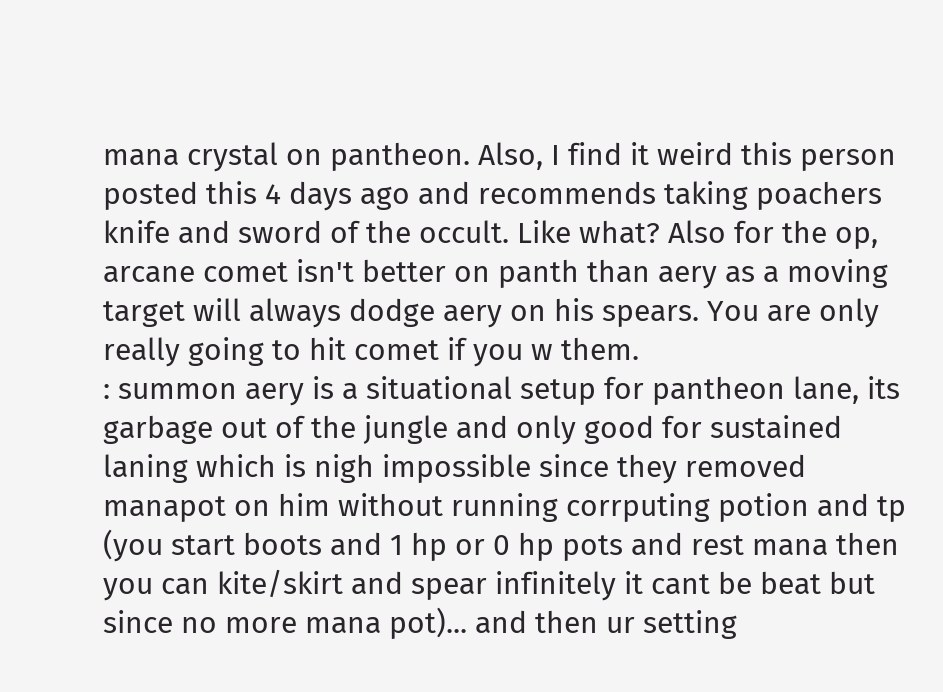mana crystal on pantheon. Also, I find it weird this person posted this 4 days ago and recommends taking poachers knife and sword of the occult. Like what? Also for the op, arcane comet isn't better on panth than aery as a moving target will always dodge aery on his spears. You are only really going to hit comet if you w them.
: summon aery is a situational setup for pantheon lane, its garbage out of the jungle and only good for sustained laning which is nigh impossible since they removed manapot on him without running corrputing potion and tp (you start boots and 1 hp or 0 hp pots and rest mana then you can kite/skirt and spear infinitely it cant be beat but since no more mana pot)... and then ur setting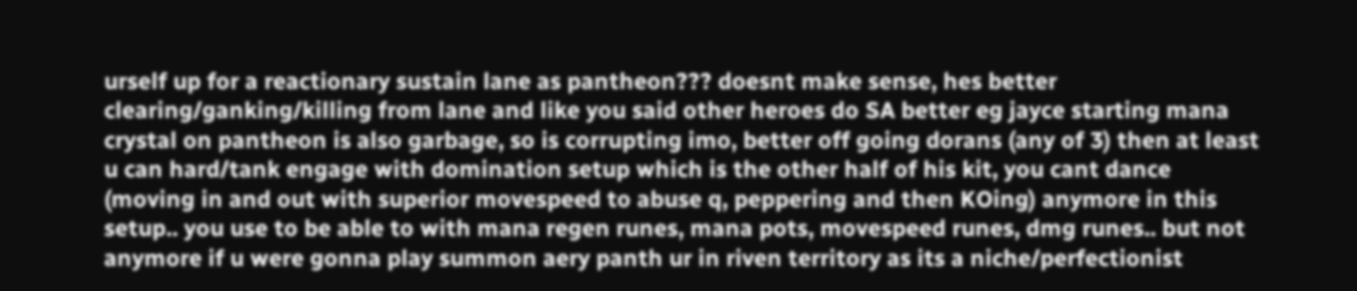urself up for a reactionary sustain lane as pantheon??? doesnt make sense, hes better clearing/ganking/killing from lane and like you said other heroes do SA better eg jayce starting mana crystal on pantheon is also garbage, so is corrupting imo, better off going dorans (any of 3) then at least u can hard/tank engage with domination setup which is the other half of his kit, you cant dance (moving in and out with superior movespeed to abuse q, peppering and then KOing) anymore in this setup.. you use to be able to with mana regen runes, mana pots, movespeed runes, dmg runes.. but not anymore if u were gonna play summon aery panth ur in riven territory as its a niche/perfectionist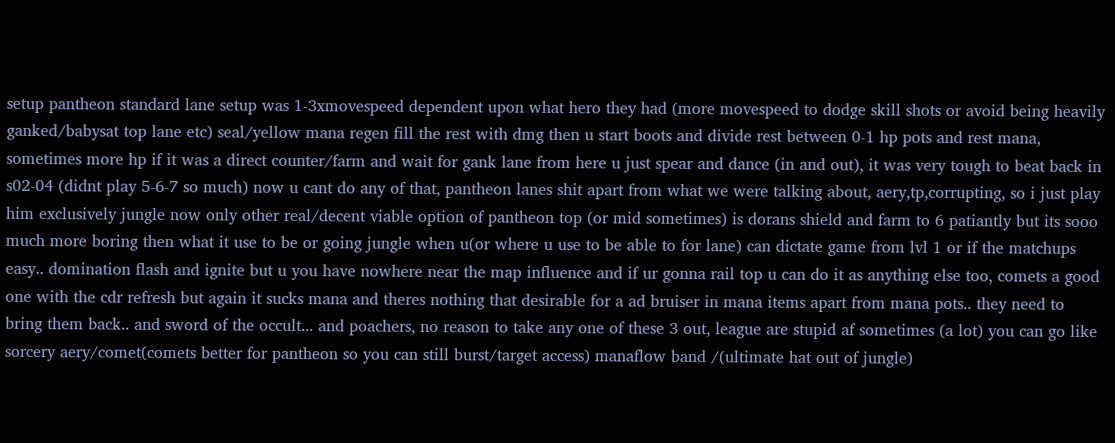setup pantheon standard lane setup was 1-3xmovespeed dependent upon what hero they had (more movespeed to dodge skill shots or avoid being heavily ganked/babysat top lane etc) seal/yellow mana regen fill the rest with dmg then u start boots and divide rest between 0-1 hp pots and rest mana, sometimes more hp if it was a direct counter/farm and wait for gank lane from here u just spear and dance (in and out), it was very tough to beat back in s02-04 (didnt play 5-6-7 so much) now u cant do any of that, pantheon lanes shit apart from what we were talking about, aery,tp,corrupting, so i just play him exclusively jungle now only other real/decent viable option of pantheon top (or mid sometimes) is dorans shield and farm to 6 patiantly but its sooo much more boring then what it use to be or going jungle when u(or where u use to be able to for lane) can dictate game from lvl 1 or if the matchups easy.. domination flash and ignite but u you have nowhere near the map influence and if ur gonna rail top u can do it as anything else too, comets a good one with the cdr refresh but again it sucks mana and theres nothing that desirable for a ad bruiser in mana items apart from mana pots.. they need to bring them back.. and sword of the occult... and poachers, no reason to take any one of these 3 out, league are stupid af sometimes (a lot) you can go like sorcery aery/comet(comets better for pantheon so you can still burst/target access) manaflow band /(ultimate hat out of jungle)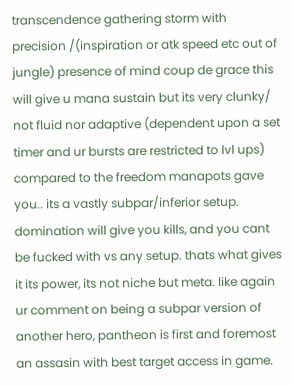transcendence gathering storm with precision /(inspiration or atk speed etc out of jungle) presence of mind coup de grace this will give u mana sustain but its very clunky/ not fluid nor adaptive (dependent upon a set timer and ur bursts are restricted to lvl ups) compared to the freedom manapots gave you.. its a vastly subpar/inferior setup. domination will give you kills, and you cant be fucked with vs any setup. thats what gives it its power, its not niche but meta. like again ur comment on being a subpar version of another hero, pantheon is first and foremost an assasin with best target access in game.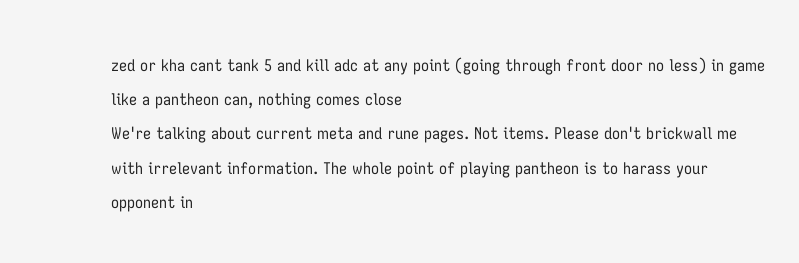zed or kha cant tank 5 and kill adc at any point (going through front door no less) in game like a pantheon can, nothing comes close
We're talking about current meta and rune pages. Not items. Please don't brickwall me with irrelevant information. The whole point of playing pantheon is to harass your opponent in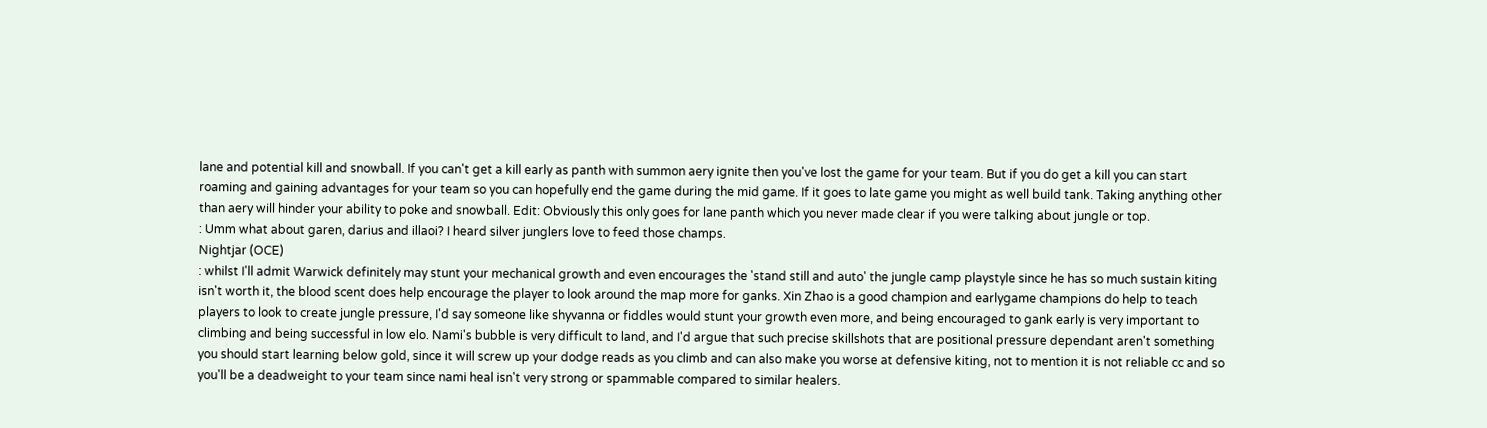lane and potential kill and snowball. If you can't get a kill early as panth with summon aery ignite then you've lost the game for your team. But if you do get a kill you can start roaming and gaining advantages for your team so you can hopefully end the game during the mid game. If it goes to late game you might as well build tank. Taking anything other than aery will hinder your ability to poke and snowball. Edit: Obviously this only goes for lane panth which you never made clear if you were talking about jungle or top.
: Umm what about garen, darius and illaoi? I heard silver junglers love to feed those champs.
Nightjar (OCE)
: whilst I'll admit Warwick definitely may stunt your mechanical growth and even encourages the 'stand still and auto' the jungle camp playstyle since he has so much sustain kiting isn't worth it, the blood scent does help encourage the player to look around the map more for ganks. Xin Zhao is a good champion and earlygame champions do help to teach players to look to create jungle pressure, I'd say someone like shyvanna or fiddles would stunt your growth even more, and being encouraged to gank early is very important to climbing and being successful in low elo. Nami's bubble is very difficult to land, and I'd argue that such precise skillshots that are positional pressure dependant aren't something you should start learning below gold, since it will screw up your dodge reads as you climb and can also make you worse at defensive kiting, not to mention it is not reliable cc and so you'll be a deadweight to your team since nami heal isn't very strong or spammable compared to similar healers.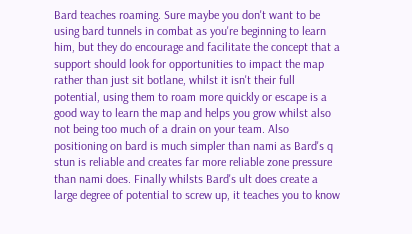Bard teaches roaming. Sure maybe you don't want to be using bard tunnels in combat as you're beginning to learn him, but they do encourage and facilitate the concept that a support should look for opportunities to impact the map rather than just sit botlane, whilst it isn't their full potential, using them to roam more quickly or escape is a good way to learn the map and helps you grow whilst also not being too much of a drain on your team. Also positioning on bard is much simpler than nami as Bard's q stun is reliable and creates far more reliable zone pressure than nami does. Finally whilsts Bard's ult does create a large degree of potential to screw up, it teaches you to know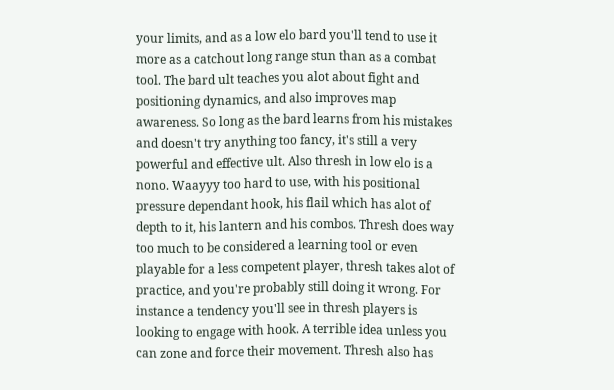your limits, and as a low elo bard you'll tend to use it more as a catchout long range stun than as a combat tool. The bard ult teaches you alot about fight and positioning dynamics, and also improves map awareness. So long as the bard learns from his mistakes and doesn't try anything too fancy, it's still a very powerful and effective ult. Also thresh in low elo is a nono. Waayyy too hard to use, with his positional pressure dependant hook, his flail which has alot of depth to it, his lantern and his combos. Thresh does way too much to be considered a learning tool or even playable for a less competent player, thresh takes alot of practice, and you're probably still doing it wrong. For instance a tendency you'll see in thresh players is looking to engage with hook. A terrible idea unless you can zone and force their movement. Thresh also has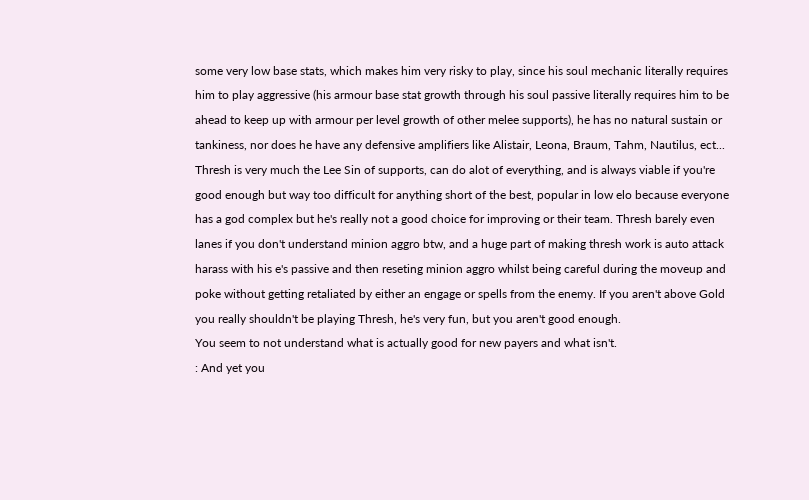some very low base stats, which makes him very risky to play, since his soul mechanic literally requires him to play aggressive (his armour base stat growth through his soul passive literally requires him to be ahead to keep up with armour per level growth of other melee supports), he has no natural sustain or tankiness, nor does he have any defensive amplifiers like Alistair, Leona, Braum, Tahm, Nautilus, ect... Thresh is very much the Lee Sin of supports, can do alot of everything, and is always viable if you're good enough but way too difficult for anything short of the best, popular in low elo because everyone has a god complex but he's really not a good choice for improving or their team. Thresh barely even lanes if you don't understand minion aggro btw, and a huge part of making thresh work is auto attack harass with his e's passive and then reseting minion aggro whilst being careful during the moveup and poke without getting retaliated by either an engage or spells from the enemy. If you aren't above Gold you really shouldn't be playing Thresh, he's very fun, but you aren't good enough.
You seem to not understand what is actually good for new payers and what isn't.
: And yet you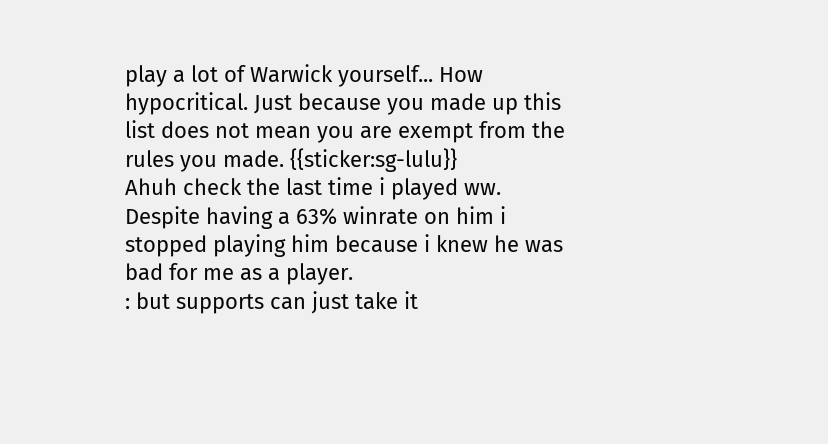play a lot of Warwick yourself... How hypocritical. Just because you made up this list does not mean you are exempt from the rules you made. {{sticker:sg-lulu}}
Ahuh check the last time i played ww. Despite having a 63% winrate on him i stopped playing him because i knew he was bad for me as a player.
: but supports can just take it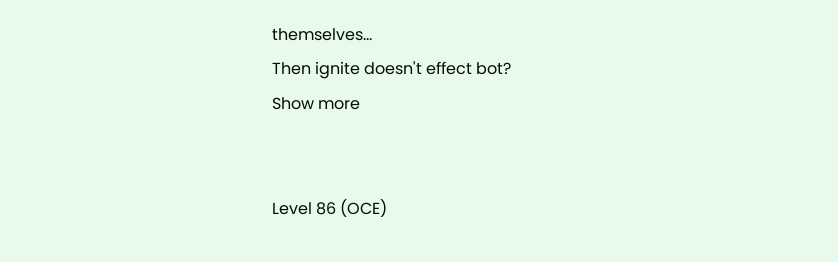themselves...
Then ignite doesn't effect bot?
Show more


Level 86 (OCE)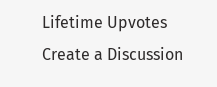Lifetime Upvotes
Create a Discussion